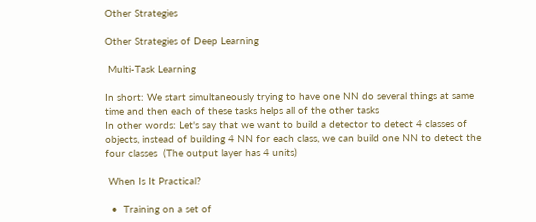Other Strategies

Other Strategies of Deep Learning

 Multi-Task Learning

In short: We start simultaneously trying to have one NN do several things at same time and then each of these tasks helps all of the other tasks
In other words: Let's say that we want to build a detector to detect 4 classes of objects, instead of building 4 NN for each class, we can build one NN to detect the four classes  (The output layer has 4 units)

 When Is It Practical?

  •  Training on a set of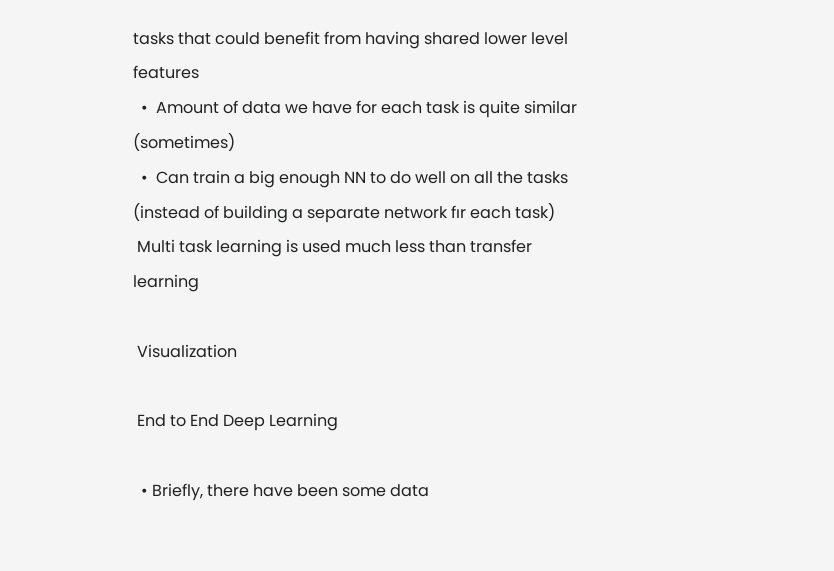tasks that could benefit from having shared lower level features
  •  Amount of data we have for each task is quite similar (sometimes)
  •  Can train a big enough NN to do well on all the tasks (instead of building a separate network fır each task)
 Multi task learning is used much less than transfer learning

 Visualization

 End to End Deep Learning

  • Briefly, there have been some data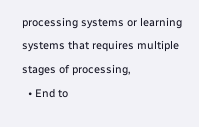processing systems or learning systems that requires multiple stages of processing,
  • End to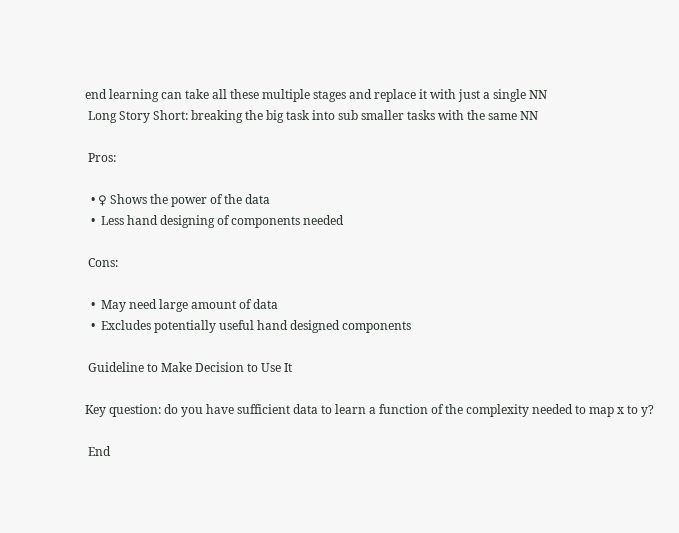end learning can take all these multiple stages and replace it with just a single NN
 Long Story Short: breaking the big task into sub smaller tasks with the same NN

 Pros:

  • ♀ Shows the power of the data
  •  Less hand designing of components needed

 Cons:

  •  May need large amount of data
  •  Excludes potentially useful hand designed components

 Guideline to Make Decision to Use It

Key question: do you have sufficient data to learn a function of the complexity needed to map x to y?

 End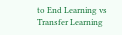to End Learning vs Transfer Learning